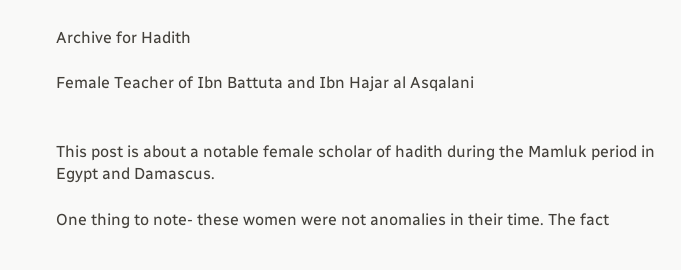Archive for Hadith

Female Teacher of Ibn Battuta and Ibn Hajar al Asqalani


This post is about a notable female scholar of hadith during the Mamluk period in Egypt and Damascus.

One thing to note- these women were not anomalies in their time. The fact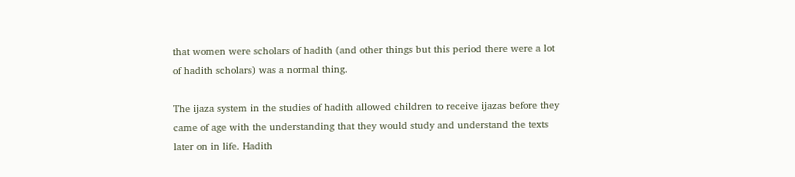that women were scholars of hadith (and other things but this period there were a lot of hadith scholars) was a normal thing.

The ijaza system in the studies of hadith allowed children to receive ijazas before they came of age with the understanding that they would study and understand the texts later on in life. Hadith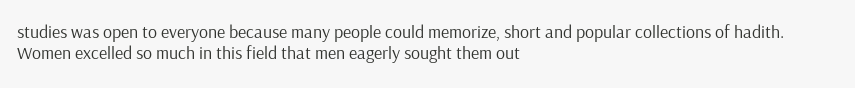studies was open to everyone because many people could memorize, short and popular collections of hadith. Women excelled so much in this field that men eagerly sought them out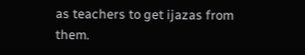as teachers to get ijazas from them.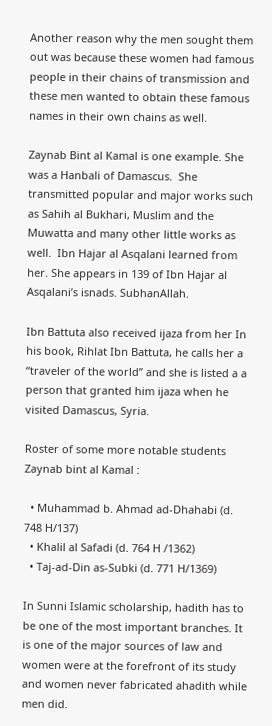Another reason why the men sought them out was because these women had famous people in their chains of transmission and these men wanted to obtain these famous names in their own chains as well.

Zaynab Bint al Kamal is one example. She was a Hanbali of Damascus.  She transmitted popular and major works such as Sahih al Bukhari, Muslim and the Muwatta and many other little works as well.  Ibn Hajar al Asqalani learned from her. She appears in 139 of Ibn Hajar al Asqalani’s isnads. SubhanAllah.

Ibn Battuta also received ijaza from her In his book, Rihlat Ibn Battuta, he calls her a “traveler of the world” and she is listed a a person that granted him ijaza when he visited Damascus, Syria.

Roster of some more notable students Zaynab bint al Kamal :

  • Muhammad b. Ahmad ad-Dhahabi (d. 748 H/137)
  • Khalil al Safadi (d. 764 H /1362)
  • Taj-ad-Din as-Subki (d. 771 H/1369)

In Sunni Islamic scholarship, hadith has to be one of the most important branches. It is one of the major sources of law and women were at the forefront of its study and women never fabricated ahadith while men did.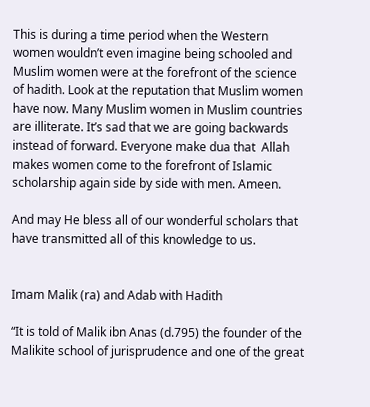This is during a time period when the Western women wouldn’t even imagine being schooled and Muslim women were at the forefront of the science of hadith. Look at the reputation that Muslim women have now. Many Muslim women in Muslim countries are illiterate. It’s sad that we are going backwards instead of forward. Everyone make dua that  Allah makes women come to the forefront of Islamic scholarship again side by side with men. Ameen.

And may He bless all of our wonderful scholars that have transmitted all of this knowledge to us.


Imam Malik (ra) and Adab with Hadith

“It is told of Malik ibn Anas (d.795) the founder of the Malikite school of jurisprudence and one of the great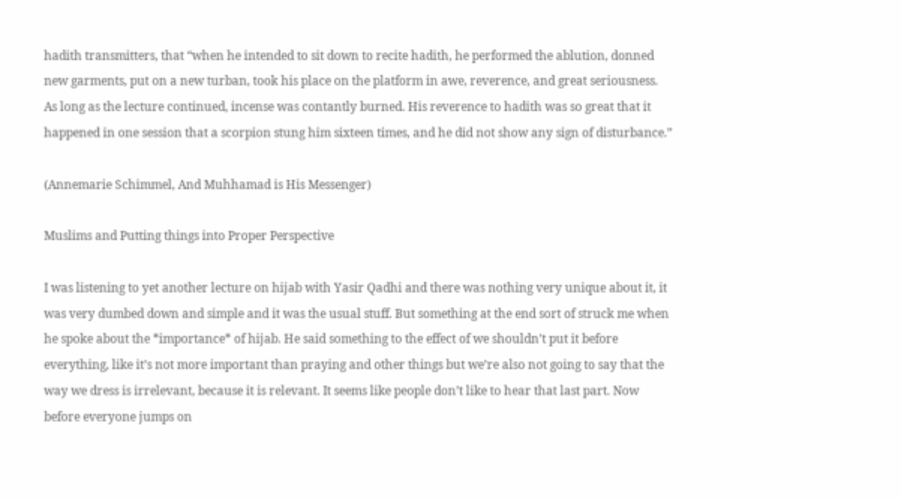hadith transmitters, that “when he intended to sit down to recite hadith, he performed the ablution, donned new garments, put on a new turban, took his place on the platform in awe, reverence, and great seriousness. As long as the lecture continued, incense was contantly burned. His reverence to hadith was so great that it happened in one session that a scorpion stung him sixteen times, and he did not show any sign of disturbance.”

(Annemarie Schimmel, And Muhhamad is His Messenger)

Muslims and Putting things into Proper Perspective

I was listening to yet another lecture on hijab with Yasir Qadhi and there was nothing very unique about it, it was very dumbed down and simple and it was the usual stuff. But something at the end sort of struck me when he spoke about the *importance* of hijab. He said something to the effect of we shouldn’t put it before everything, like it’s not more important than praying and other things but we’re also not going to say that the way we dress is irrelevant, because it is relevant. It seems like people don’t like to hear that last part. Now before everyone jumps on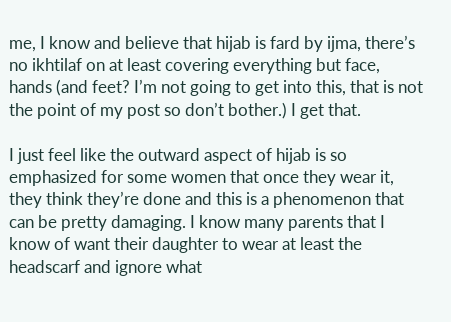me, I know and believe that hijab is fard by ijma, there’s no ikhtilaf on at least covering everything but face, hands (and feet? I’m not going to get into this, that is not the point of my post so don’t bother.) I get that.

I just feel like the outward aspect of hijab is so emphasized for some women that once they wear it, they think they’re done and this is a phenomenon that can be pretty damaging. I know many parents that I know of want their daughter to wear at least the headscarf and ignore what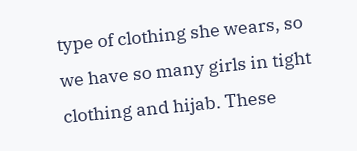type of clothing she wears, so we have so many girls in tight clothing and hijab. These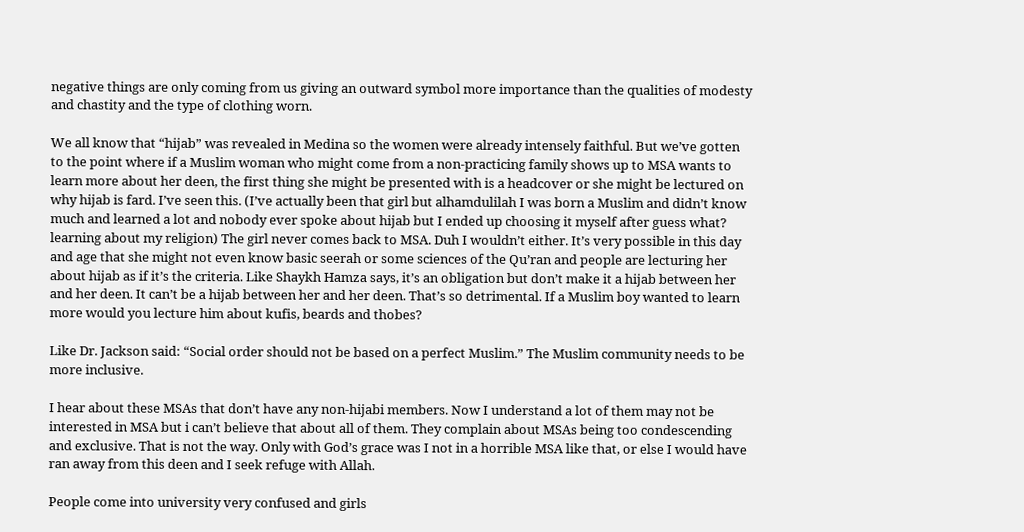negative things are only coming from us giving an outward symbol more importance than the qualities of modesty and chastity and the type of clothing worn.

We all know that “hijab” was revealed in Medina so the women were already intensely faithful. But we’ve gotten to the point where if a Muslim woman who might come from a non-practicing family shows up to MSA wants to learn more about her deen, the first thing she might be presented with is a headcover or she might be lectured on why hijab is fard. I’ve seen this. (I’ve actually been that girl but alhamdulilah I was born a Muslim and didn’t know much and learned a lot and nobody ever spoke about hijab but I ended up choosing it myself after guess what? learning about my religion) The girl never comes back to MSA. Duh I wouldn’t either. It’s very possible in this day and age that she might not even know basic seerah or some sciences of the Qu’ran and people are lecturing her about hijab as if it’s the criteria. Like Shaykh Hamza says, it’s an obligation but don’t make it a hijab between her and her deen. It can’t be a hijab between her and her deen. That’s so detrimental. If a Muslim boy wanted to learn more would you lecture him about kufis, beards and thobes?

Like Dr. Jackson said: “Social order should not be based on a perfect Muslim.” The Muslim community needs to be more inclusive.

I hear about these MSAs that don’t have any non-hijabi members. Now I understand a lot of them may not be interested in MSA but i can’t believe that about all of them. They complain about MSAs being too condescending and exclusive. That is not the way. Only with God’s grace was I not in a horrible MSA like that, or else I would have ran away from this deen and I seek refuge with Allah.

People come into university very confused and girls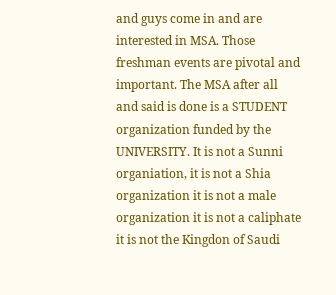and guys come in and are interested in MSA. Those freshman events are pivotal and important. The MSA after all and said is done is a STUDENT organization funded by the UNIVERSITY. It is not a Sunni organiation, it is not a Shia organization it is not a male organization it is not a caliphate it is not the Kingdon of Saudi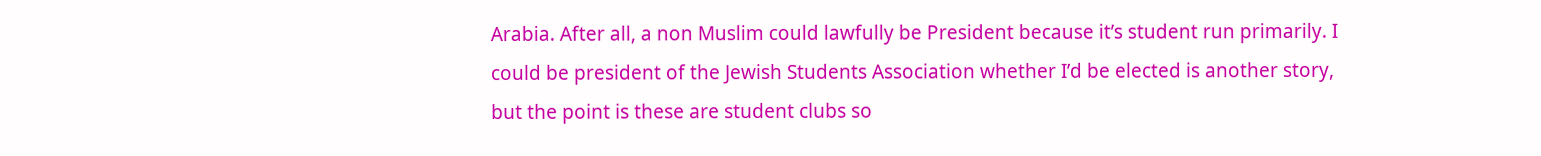Arabia. After all, a non Muslim could lawfully be President because it’s student run primarily. I could be president of the Jewish Students Association whether I’d be elected is another story, but the point is these are student clubs so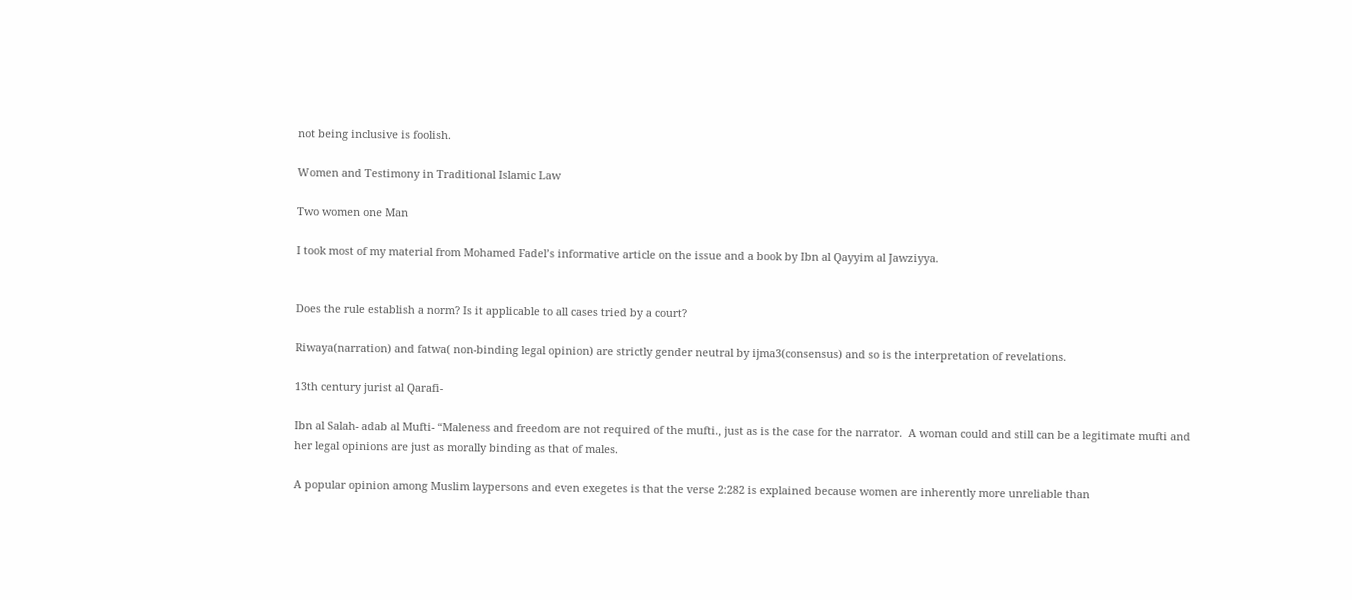not being inclusive is foolish.

Women and Testimony in Traditional Islamic Law

Two women one Man

I took most of my material from Mohamed Fadel’s informative article on the issue and a book by Ibn al Qayyim al Jawziyya.


Does the rule establish a norm? Is it applicable to all cases tried by a court?

Riwaya(narration) and fatwa( non-binding legal opinion) are strictly gender neutral by ijma3(consensus) and so is the interpretation of revelations.

13th century jurist al Qarafi-

Ibn al Salah- adab al Mufti- “Maleness and freedom are not required of the mufti., just as is the case for the narrator.  A woman could and still can be a legitimate mufti and her legal opinions are just as morally binding as that of males.

A popular opinion among Muslim laypersons and even exegetes is that the verse 2:282 is explained because women are inherently more unreliable than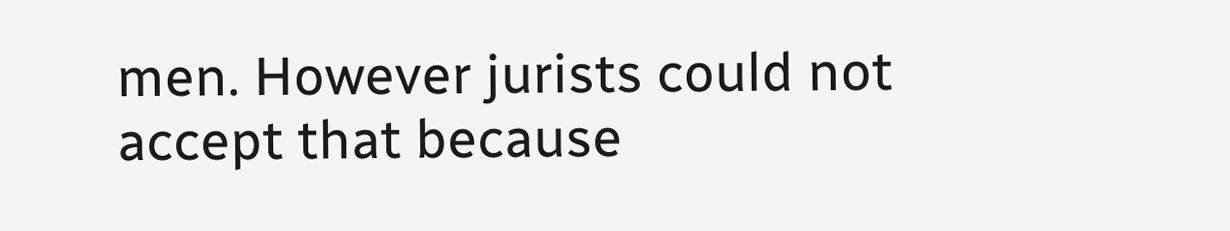men. However jurists could not accept that because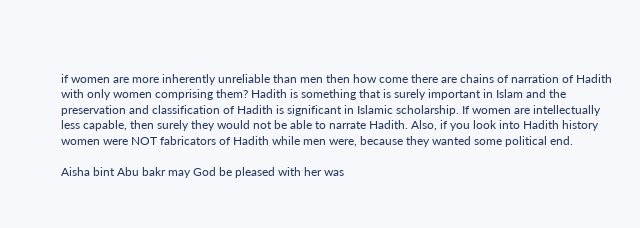if women are more inherently unreliable than men then how come there are chains of narration of Hadith with only women comprising them? Hadith is something that is surely important in Islam and the preservation and classification of Hadith is significant in Islamic scholarship. If women are intellectually less capable, then surely they would not be able to narrate Hadith. Also, if you look into Hadith history women were NOT fabricators of Hadith while men were, because they wanted some political end.

Aisha bint Abu bakr may God be pleased with her was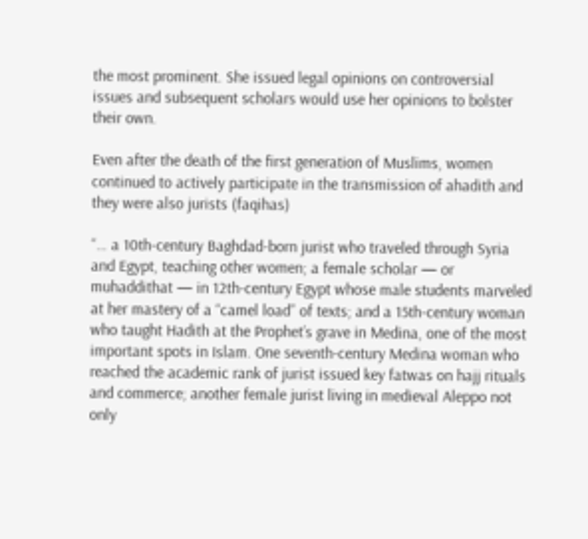the most prominent. She issued legal opinions on controversial issues and subsequent scholars would use her opinions to bolster their own.

Even after the death of the first generation of Muslims, women continued to actively participate in the transmission of ahadith and they were also jurists (faqihas)

“… a 10th-century Baghdad-born jurist who traveled through Syria and Egypt, teaching other women; a female scholar — or muhaddithat — in 12th-century Egypt whose male students marveled at her mastery of a “camel load” of texts; and a 15th-century woman who taught Hadith at the Prophet’s grave in Medina, one of the most important spots in Islam. One seventh-century Medina woman who reached the academic rank of jurist issued key fatwas on hajj rituals and commerce; another female jurist living in medieval Aleppo not only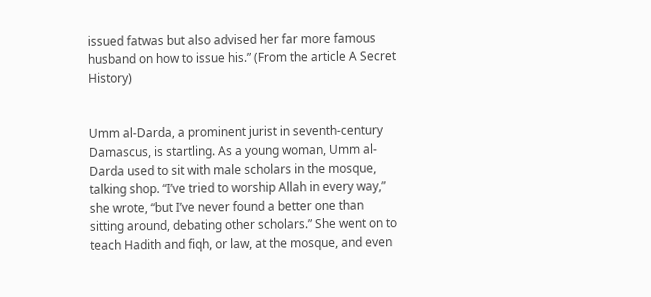issued fatwas but also advised her far more famous husband on how to issue his.” (From the article A Secret History)


Umm al-Darda, a prominent jurist in seventh-century Damascus, is startling. As a young woman, Umm al-Darda used to sit with male scholars in the mosque, talking shop. “I’ve tried to worship Allah in every way,” she wrote, “but I’ve never found a better one than sitting around, debating other scholars.” She went on to teach Hadith and fiqh, or law, at the mosque, and even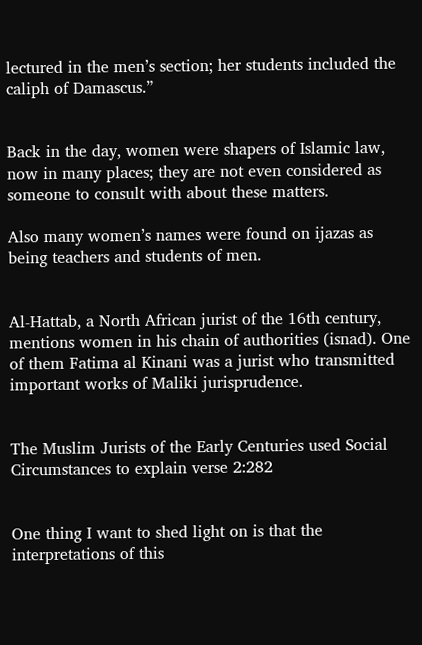lectured in the men’s section; her students included the caliph of Damascus.”


Back in the day, women were shapers of Islamic law, now in many places; they are not even considered as someone to consult with about these matters.

Also many women’s names were found on ijazas as being teachers and students of men.


Al-Hattab, a North African jurist of the 16th century, mentions women in his chain of authorities (isnad). One of them Fatima al Kinani was a jurist who transmitted important works of Maliki jurisprudence.


The Muslim Jurists of the Early Centuries used Social Circumstances to explain verse 2:282


One thing I want to shed light on is that the interpretations of this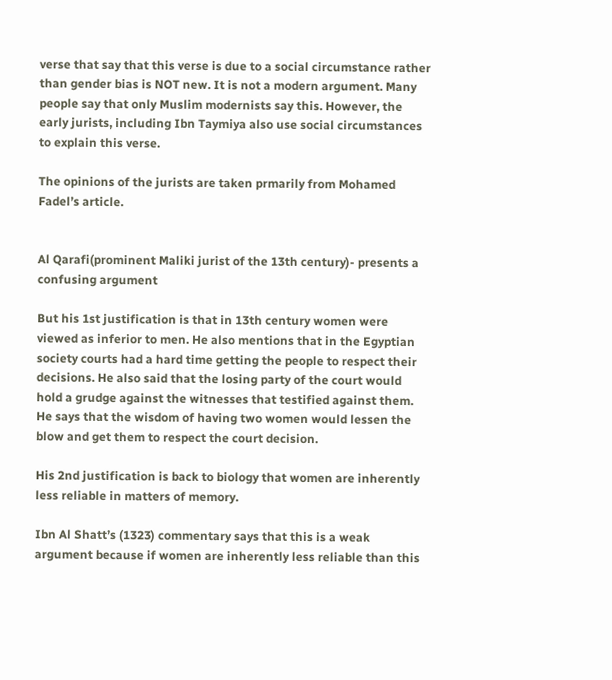verse that say that this verse is due to a social circumstance rather than gender bias is NOT new. It is not a modern argument. Many people say that only Muslim modernists say this. However, the early jurists, including Ibn Taymiya also use social circumstances to explain this verse.

The opinions of the jurists are taken prmarily from Mohamed Fadel’s article.


Al Qarafi(prominent Maliki jurist of the 13th century)- presents a confusing argument

But his 1st justification is that in 13th century women were viewed as inferior to men. He also mentions that in the Egyptian society courts had a hard time getting the people to respect their decisions. He also said that the losing party of the court would hold a grudge against the witnesses that testified against them. He says that the wisdom of having two women would lessen the blow and get them to respect the court decision.

His 2nd justification is back to biology that women are inherently less reliable in matters of memory.

Ibn Al Shatt’s (1323) commentary says that this is a weak argument because if women are inherently less reliable than this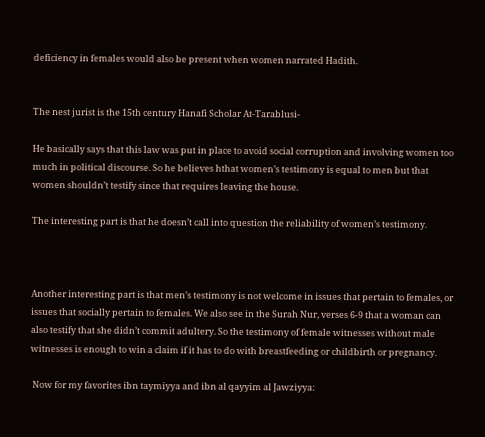deficiency in females would also be present when women narrated Hadith.


The nest jurist is the 15th century Hanafi Scholar At-Tarablusi-

He basically says that this law was put in place to avoid social corruption and involving women too much in political discourse. So he believes hthat women’s testimony is equal to men but that women shouldn’t testify since that requires leaving the house.

The interesting part is that he doesn’t call into question the reliability of women’s testimony.



Another interesting part is that men’s testimony is not welcome in issues that pertain to females, or issues that socially pertain to females. We also see in the Surah Nur, verses 6-9 that a woman can also testify that she didn’t commit adultery. So the testimony of female witnesses without male witnesses is enough to win a claim if it has to do with breastfeeding or childbirth or pregnancy.

 Now for my favorites ibn taymiyya and ibn al qayyim al Jawziyya: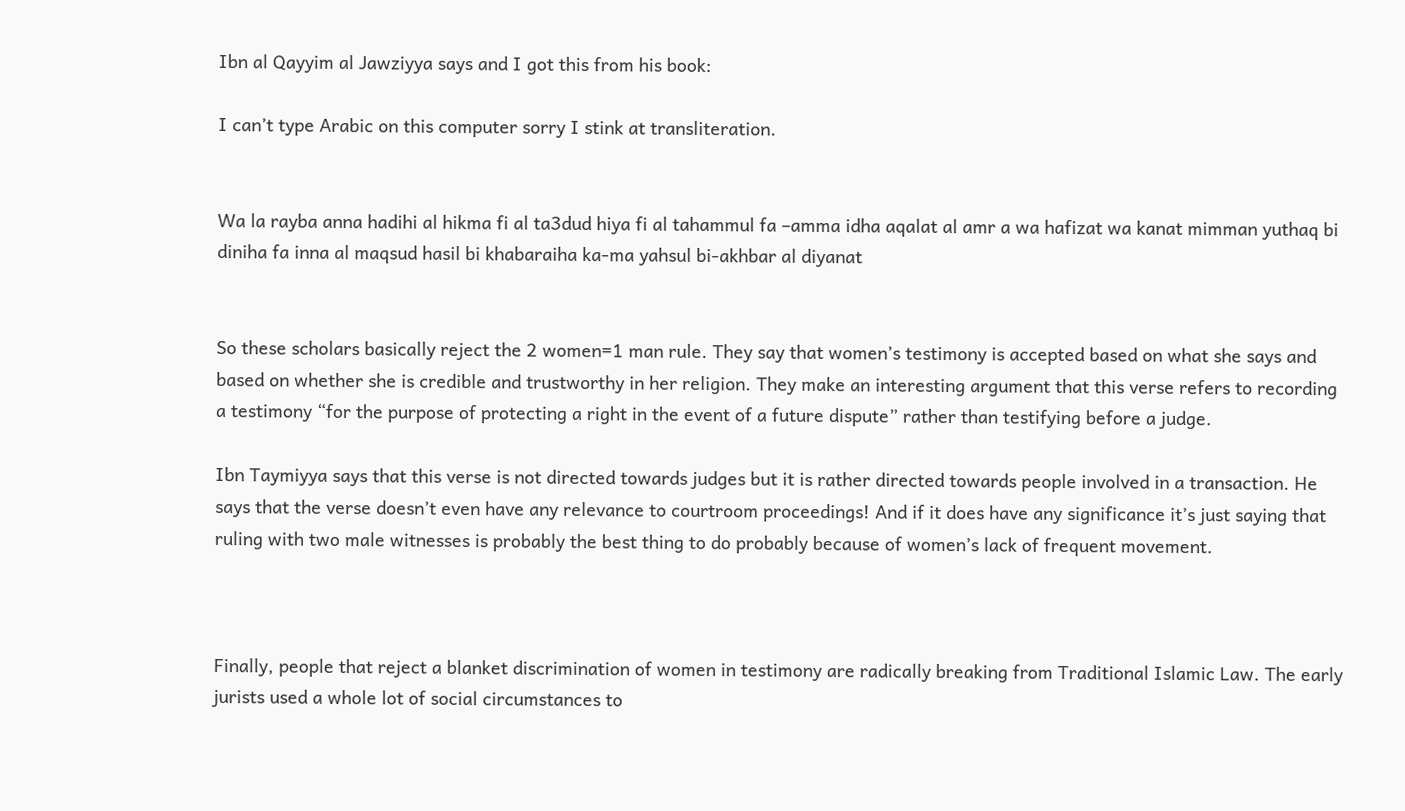Ibn al Qayyim al Jawziyya says and I got this from his book:

I can’t type Arabic on this computer sorry I stink at transliteration.


Wa la rayba anna hadihi al hikma fi al ta3dud hiya fi al tahammul fa –amma idha aqalat al amr a wa hafizat wa kanat mimman yuthaq bi diniha fa inna al maqsud hasil bi khabaraiha ka-ma yahsul bi-akhbar al diyanat


So these scholars basically reject the 2 women=1 man rule. They say that women’s testimony is accepted based on what she says and based on whether she is credible and trustworthy in her religion. They make an interesting argument that this verse refers to recording a testimony “for the purpose of protecting a right in the event of a future dispute” rather than testifying before a judge.

Ibn Taymiyya says that this verse is not directed towards judges but it is rather directed towards people involved in a transaction. He says that the verse doesn’t even have any relevance to courtroom proceedings! And if it does have any significance it’s just saying that ruling with two male witnesses is probably the best thing to do probably because of women’s lack of frequent movement.



Finally, people that reject a blanket discrimination of women in testimony are radically breaking from Traditional Islamic Law. The early jurists used a whole lot of social circumstances to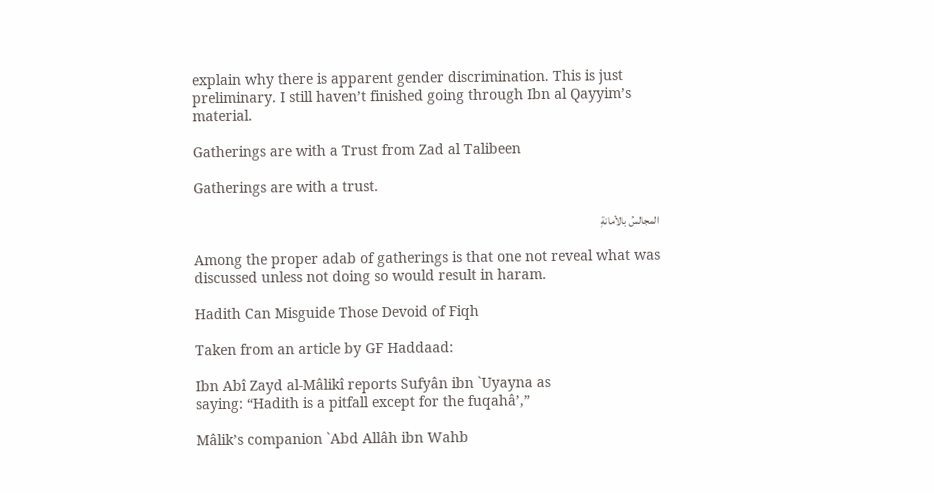explain why there is apparent gender discrimination. This is just preliminary. I still haven’t finished going through Ibn al Qayyim’s material.

Gatherings are with a Trust from Zad al Talibeen

Gatherings are with a trust.

المجالسُ بالأمانةِ

Among the proper adab of gatherings is that one not reveal what was discussed unless not doing so would result in haram.

Hadith Can Misguide Those Devoid of Fiqh

Taken from an article by GF Haddaad:

Ibn Abî Zayd al-Mâlikî reports Sufyân ibn `Uyayna as
saying: “Hadith is a pitfall except for the fuqahâ’,”

Mâlik’s companion `Abd Allâh ibn Wahb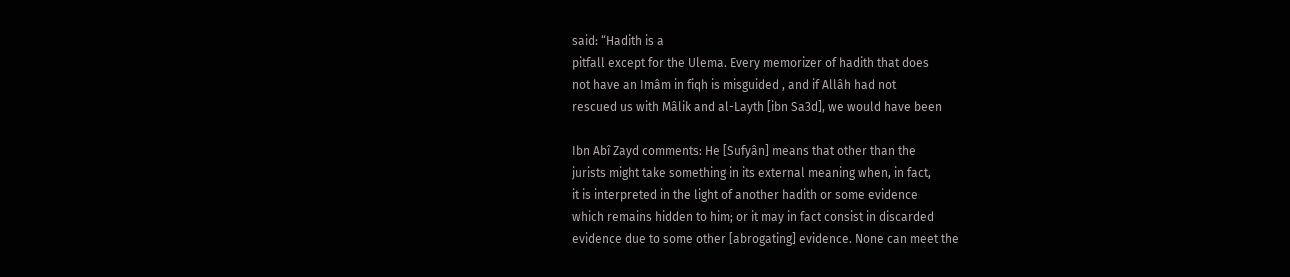said: “Hadith is a
pitfall except for the Ulema. Every memorizer of hadith that does
not have an Imâm in fiqh is misguided , and if Allâh had not
rescued us with Mâlik and al-Layth [ibn Sa3d], we would have been

Ibn Abî Zayd comments: He [Sufyân] means that other than the
jurists might take something in its external meaning when, in fact,
it is interpreted in the light of another hadith or some evidence
which remains hidden to him; or it may in fact consist in discarded
evidence due to some other [abrogating] evidence. None can meet the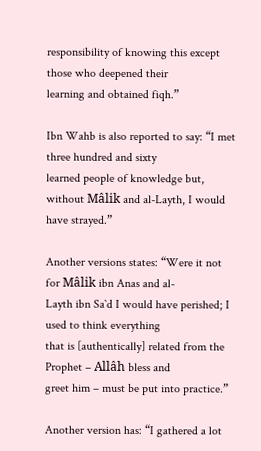responsibility of knowing this except those who deepened their
learning and obtained fiqh.”

Ibn Wahb is also reported to say: “I met three hundred and sixty
learned people of knowledge but, without Mâlik and al-Layth, I would
have strayed.”

Another versions states: “Were it not for Mâlik ibn Anas and al-
Layth ibn Sa`d I would have perished; I used to think everything
that is [authentically] related from the Prophet – Allâh bless and
greet him – must be put into practice.”

Another version has: “I gathered a lot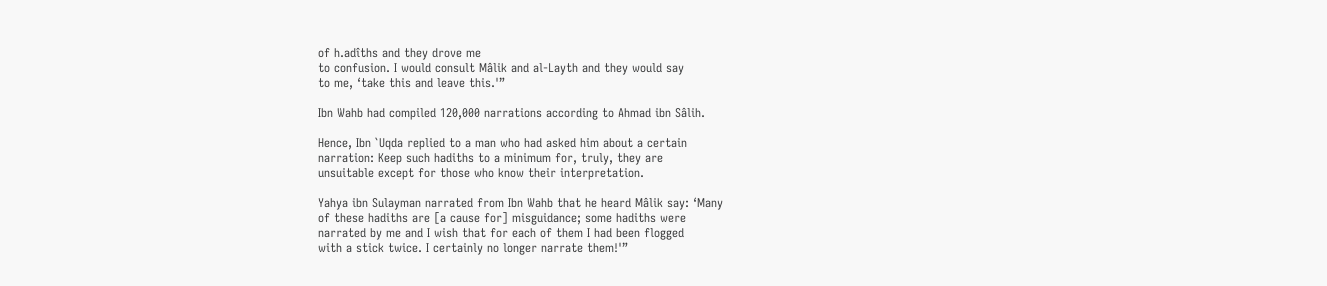of h.adîths and they drove me
to confusion. I would consult Mâlik and al-Layth and they would say
to me, ‘take this and leave this.'”

Ibn Wahb had compiled 120,000 narrations according to Ahmad ibn Sâlih.

Hence, Ibn `Uqda replied to a man who had asked him about a certain
narration: Keep such hadiths to a minimum for, truly, they are
unsuitable except for those who know their interpretation.

Yahya ibn Sulayman narrated from Ibn Wahb that he heard Mâlik say: ‘Many
of these hadiths are [a cause for] misguidance; some hadiths were
narrated by me and I wish that for each of them I had been flogged
with a stick twice. I certainly no longer narrate them!'”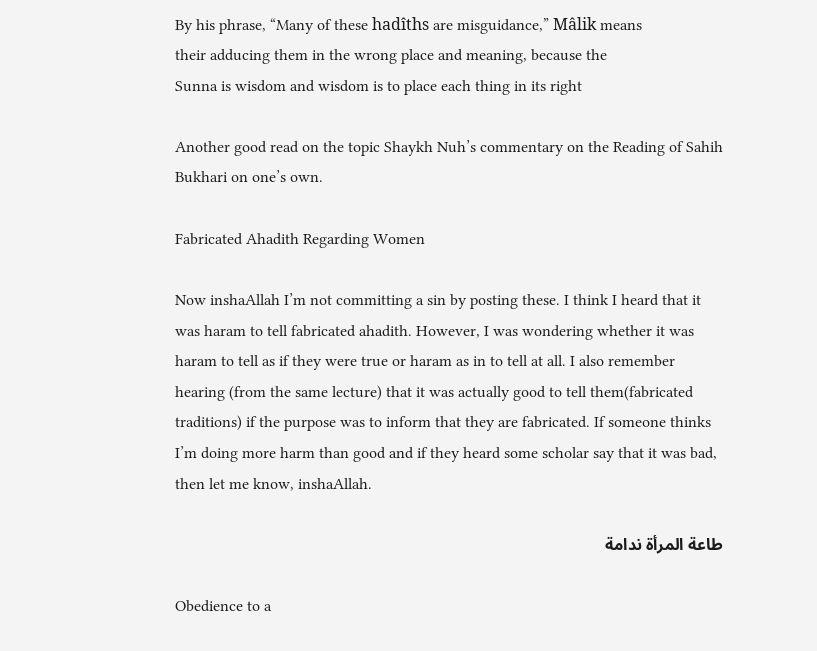By his phrase, “Many of these hadîths are misguidance,” Mâlik means
their adducing them in the wrong place and meaning, because the
Sunna is wisdom and wisdom is to place each thing in its right

Another good read on the topic Shaykh Nuh’s commentary on the Reading of Sahih Bukhari on one’s own.

Fabricated Ahadith Regarding Women

Now inshaAllah I’m not committing a sin by posting these. I think I heard that it was haram to tell fabricated ahadith. However, I was wondering whether it was haram to tell as if they were true or haram as in to tell at all. I also remember hearing (from the same lecture) that it was actually good to tell them(fabricated traditions) if the purpose was to inform that they are fabricated. If someone thinks I’m doing more harm than good and if they heard some scholar say that it was bad, then let me know, inshaAllah.

طاعة المرأة ندامة

Obedience to a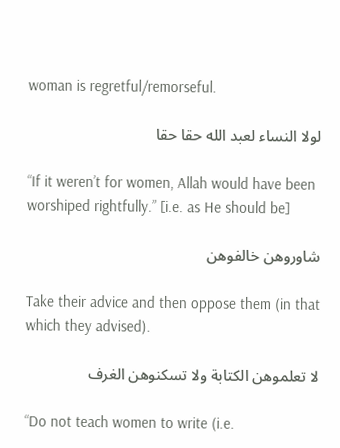woman is regretful/remorseful.

لولا النساء لعبد الله حقا حقا

“If it weren’t for women, Allah would have been worshiped rightfully.” [i.e. as He should be]

شاوروهن خالفوهن

Take their advice and then oppose them (in that which they advised).

لا تعلموهن الكتابة ولا تسكنوهن الغرف

“Do not teach women to write (i.e.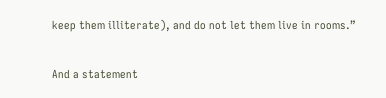keep them illiterate), and do not let them live in rooms.”

And a statement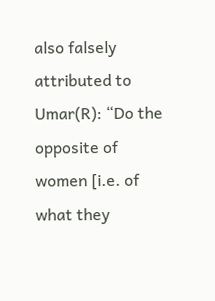also falsely attributed to Umar(R): “Do the opposite of women [i.e. of what they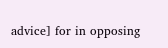advice] for in opposing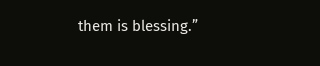them is blessing.”